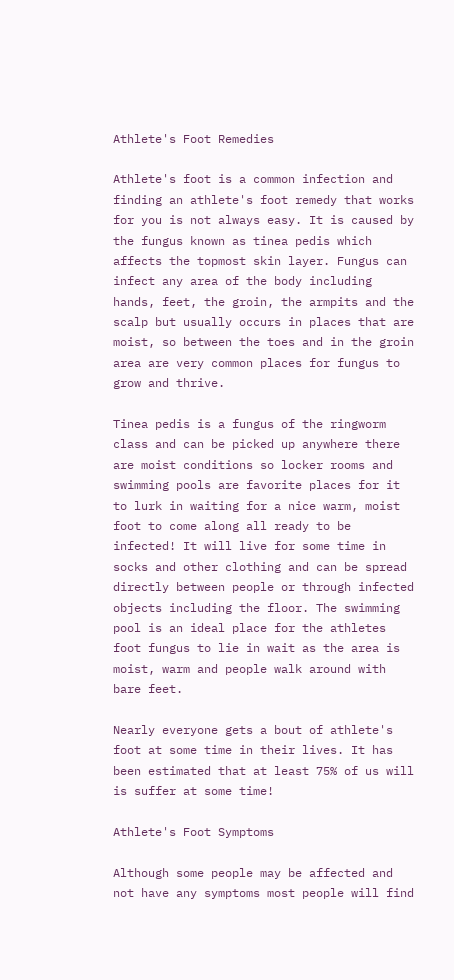Athlete's Foot Remedies

Athlete's foot is a common infection and finding an athlete's foot remedy that works for you is not always easy. It is caused by the fungus known as tinea pedis which affects the topmost skin layer. Fungus can infect any area of the body including hands, feet, the groin, the armpits and the scalp but usually occurs in places that are moist, so between the toes and in the groin area are very common places for fungus to grow and thrive.

Tinea pedis is a fungus of the ringworm class and can be picked up anywhere there are moist conditions so locker rooms and swimming pools are favorite places for it to lurk in waiting for a nice warm, moist foot to come along all ready to be infected! It will live for some time in socks and other clothing and can be spread directly between people or through infected objects including the floor. The swimming pool is an ideal place for the athletes foot fungus to lie in wait as the area is moist, warm and people walk around with bare feet.

Nearly everyone gets a bout of athlete's foot at some time in their lives. It has been estimated that at least 75% of us will is suffer at some time!

Athlete's Foot Symptoms

Although some people may be affected and not have any symptoms most people will find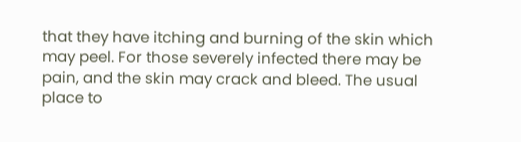that they have itching and burning of the skin which may peel. For those severely infected there may be pain, and the skin may crack and bleed. The usual place to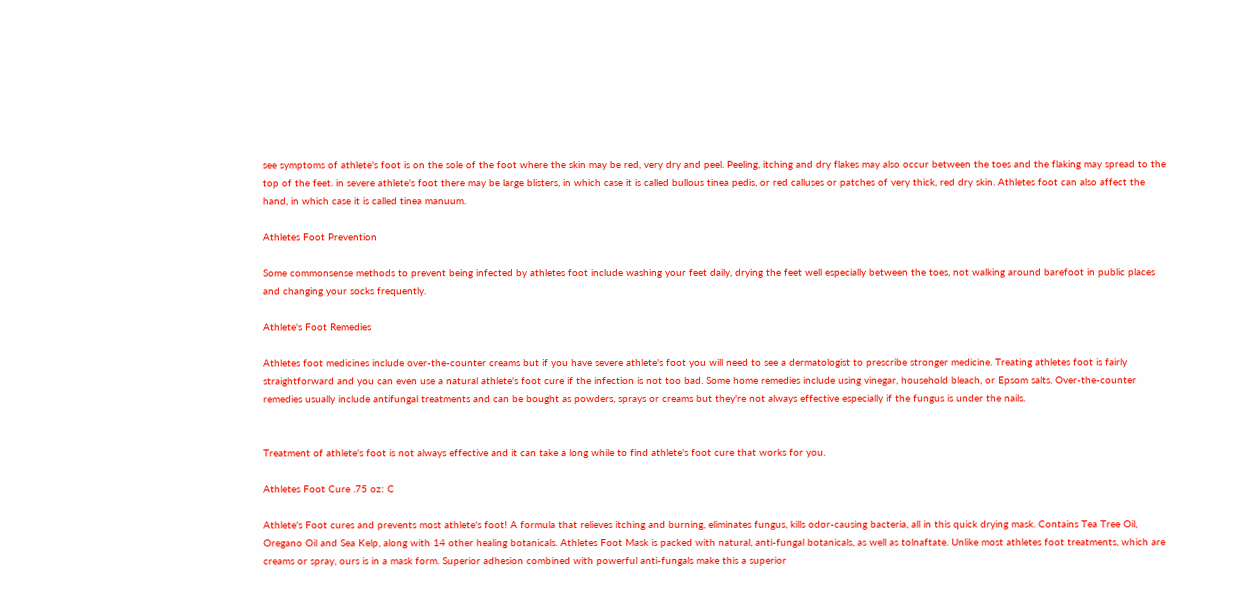see symptoms of athlete's foot is on the sole of the foot where the skin may be red, very dry and peel. Peeling, itching and dry flakes may also occur between the toes and the flaking may spread to the top of the feet. in severe athlete's foot there may be large blisters, in which case it is called bullous tinea pedis, or red calluses or patches of very thick, red dry skin. Athletes foot can also affect the hand, in which case it is called tinea manuum.

Athletes Foot Prevention

Some commonsense methods to prevent being infected by athletes foot include washing your feet daily, drying the feet well especially between the toes, not walking around barefoot in public places and changing your socks frequently.

Athlete's Foot Remedies

Athletes foot medicines include over-the-counter creams but if you have severe athlete's foot you will need to see a dermatologist to prescribe stronger medicine. Treating athletes foot is fairly straightforward and you can even use a natural athlete's foot cure if the infection is not too bad. Some home remedies include using vinegar, household bleach, or Epsom salts. Over-the-counter remedies usually include antifungal treatments and can be bought as powders, sprays or creams but they're not always effective especially if the fungus is under the nails.


Treatment of athlete's foot is not always effective and it can take a long while to find athlete's foot cure that works for you.

Athletes Foot Cure .75 oz: C

Athlete's Foot cures and prevents most athlete's foot! A formula that relieves itching and burning, eliminates fungus, kills odor-causing bacteria, all in this quick drying mask. Contains Tea Tree Oil, Oregano Oil and Sea Kelp, along with 14 other healing botanicals. Athletes Foot Mask is packed with natural, anti-fungal botanicals, as well as tolnaftate. Unlike most athletes foot treatments, which are creams or spray, ours is in a mask form. Superior adhesion combined with powerful anti-fungals make this a superior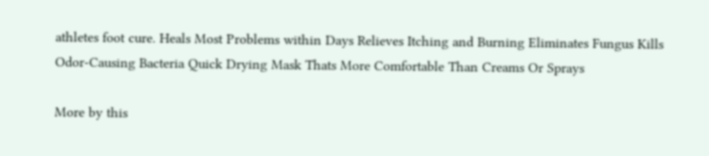athletes foot cure. Heals Most Problems within Days Relieves Itching and Burning Eliminates Fungus Kills Odor-Causing Bacteria Quick Drying Mask Thats More Comfortable Than Creams Or Sprays

More by this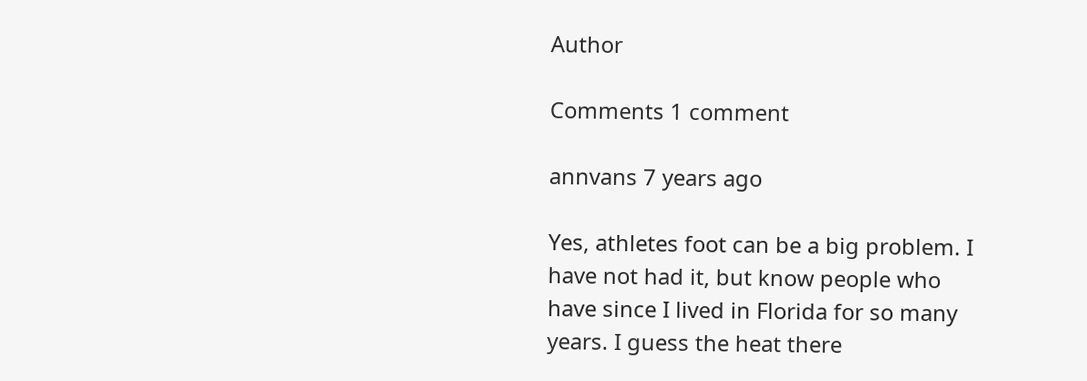Author

Comments 1 comment

annvans 7 years ago

Yes, athletes foot can be a big problem. I have not had it, but know people who have since I lived in Florida for so many years. I guess the heat there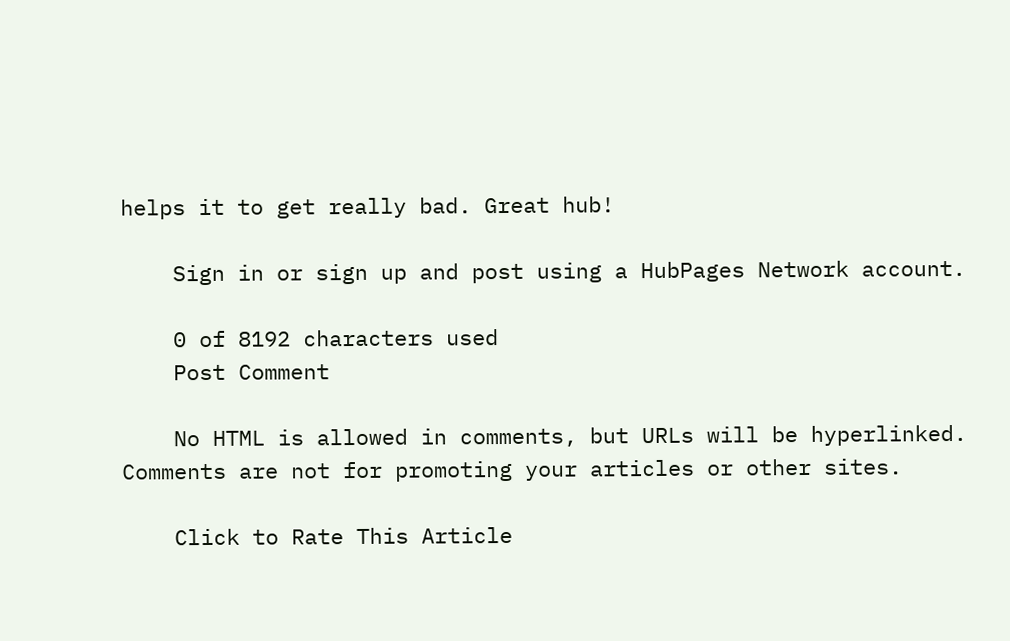helps it to get really bad. Great hub!

    Sign in or sign up and post using a HubPages Network account.

    0 of 8192 characters used
    Post Comment

    No HTML is allowed in comments, but URLs will be hyperlinked. Comments are not for promoting your articles or other sites.

    Click to Rate This Article